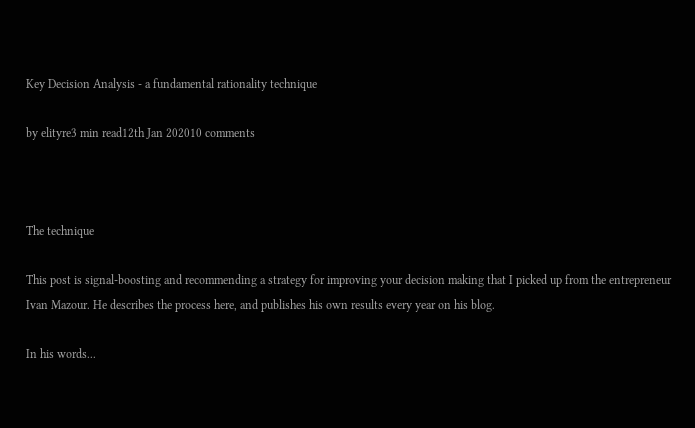Key Decision Analysis - a fundamental rationality technique

by elityre3 min read12th Jan 202010 comments



The technique

This post is signal-boosting and recommending a strategy for improving your decision making that I picked up from the entrepreneur Ivan Mazour. He describes the process here, and publishes his own results every year on his blog.

In his words...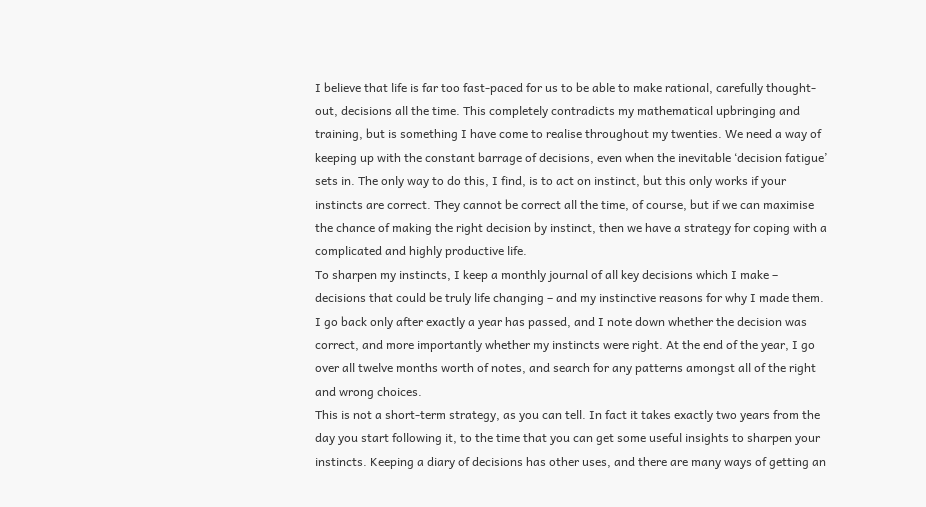I believe that life is far too fast-paced for us to be able to make rational, carefully thought-out, decisions all the time. This completely contradicts my mathematical upbringing and training, but is something I have come to realise throughout my twenties. We need a way of keeping up with the constant barrage of decisions, even when the inevitable ‘decision fatigue’ sets in. The only way to do this, I find, is to act on instinct, but this only works if your instincts are correct. They cannot be correct all the time, of course, but if we can maximise the chance of making the right decision by instinct, then we have a strategy for coping with a complicated and highly productive life.
To sharpen my instincts, I keep a monthly journal of all key decisions which I make – decisions that could be truly life changing – and my instinctive reasons for why I made them. I go back only after exactly a year has passed, and I note down whether the decision was correct, and more importantly whether my instincts were right. At the end of the year, I go over all twelve months worth of notes, and search for any patterns amongst all of the right and wrong choices.
This is not a short-term strategy, as you can tell. In fact it takes exactly two years from the day you start following it, to the time that you can get some useful insights to sharpen your instincts. Keeping a diary of decisions has other uses, and there are many ways of getting an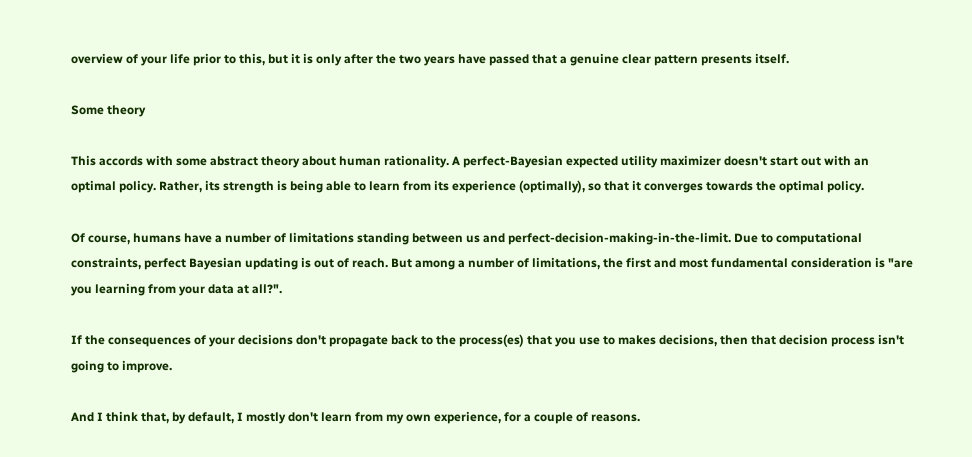overview of your life prior to this, but it is only after the two years have passed that a genuine clear pattern presents itself.

Some theory

This accords with some abstract theory about human rationality. A perfect-Bayesian expected utility maximizer doesn't start out with an optimal policy. Rather, its strength is being able to learn from its experience (optimally), so that it converges towards the optimal policy.

Of course, humans have a number of limitations standing between us and perfect-decision-making-in-the-limit. Due to computational constraints, perfect Bayesian updating is out of reach. But among a number of limitations, the first and most fundamental consideration is "are you learning from your data at all?".

If the consequences of your decisions don't propagate back to the process(es) that you use to makes decisions, then that decision process isn't going to improve.

And I think that, by default, I mostly don't learn from my own experience, for a couple of reasons.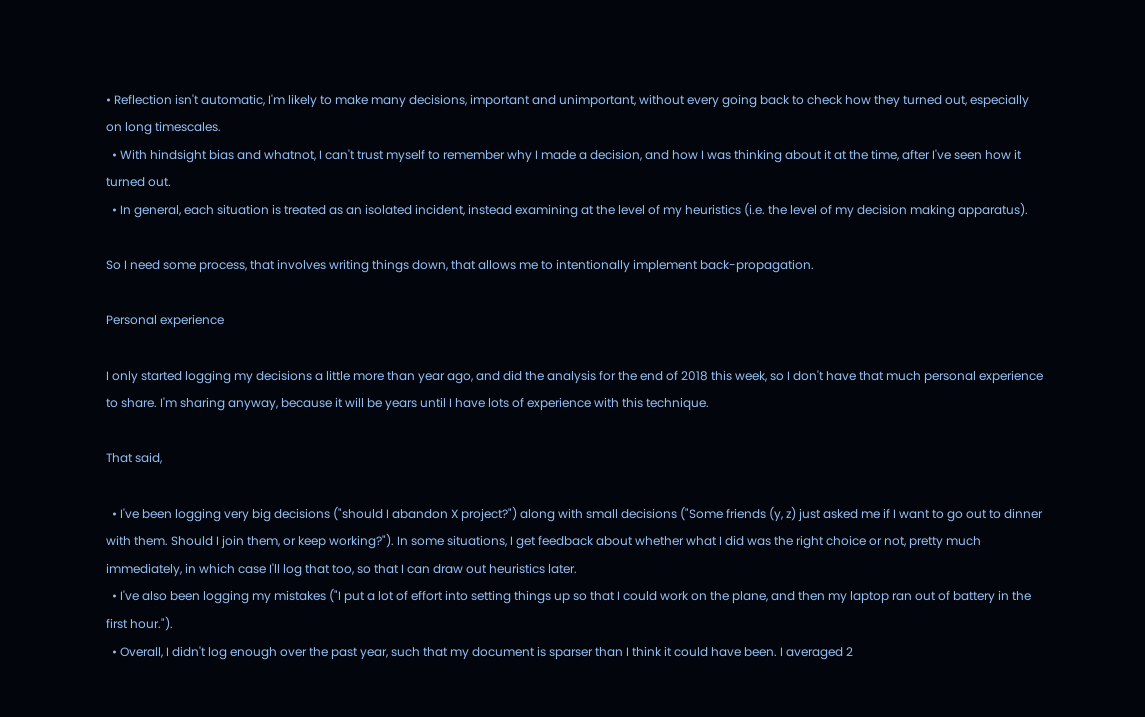• Reflection isn't automatic, I'm likely to make many decisions, important and unimportant, without every going back to check how they turned out, especially on long timescales.
  • With hindsight bias and whatnot, I can't trust myself to remember why I made a decision, and how I was thinking about it at the time, after I've seen how it turned out.
  • In general, each situation is treated as an isolated incident, instead examining at the level of my heuristics (i.e. the level of my decision making apparatus).

So I need some process, that involves writing things down, that allows me to intentionally implement back-propagation.

Personal experience

I only started logging my decisions a little more than year ago, and did the analysis for the end of 2018 this week, so I don't have that much personal experience to share. I'm sharing anyway, because it will be years until I have lots of experience with this technique.

That said,

  • I've been logging very big decisions ("should I abandon X project?") along with small decisions ("Some friends (y, z) just asked me if I want to go out to dinner with them. Should I join them, or keep working?"). In some situations, I get feedback about whether what I did was the right choice or not, pretty much immediately, in which case I'll log that too, so that I can draw out heuristics later.
  • I've also been logging my mistakes ("I put a lot of effort into setting things up so that I could work on the plane, and then my laptop ran out of battery in the first hour.").
  • Overall, I didn't log enough over the past year, such that my document is sparser than I think it could have been. I averaged 2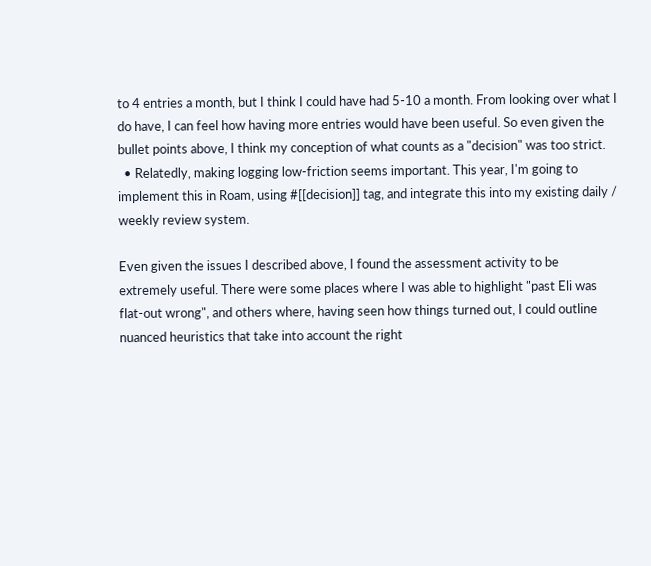to 4 entries a month, but I think I could have had 5-10 a month. From looking over what I do have, I can feel how having more entries would have been useful. So even given the bullet points above, I think my conception of what counts as a "decision" was too strict.
  • Relatedly, making logging low-friction seems important. This year, I'm going to implement this in Roam, using #[[decision]] tag, and integrate this into my existing daily / weekly review system.

Even given the issues I described above, I found the assessment activity to be extremely useful. There were some places where I was able to highlight "past Eli was flat-out wrong", and others where, having seen how things turned out, I could outline nuanced heuristics that take into account the right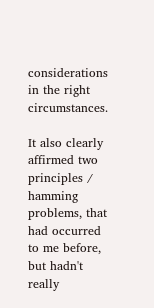considerations in the right circumstances.

It also clearly affirmed two principles / hamming problems, that had occurred to me before, but hadn't really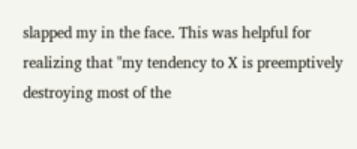slapped my in the face. This was helpful for realizing that "my tendency to X is preemptively destroying most of the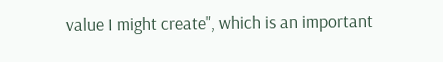value I might create", which is an important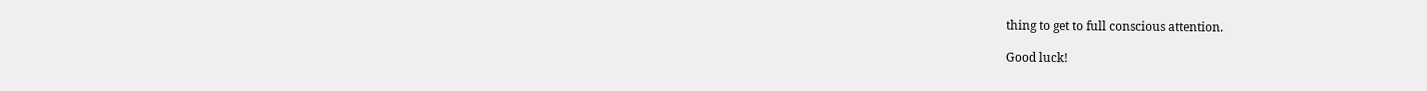thing to get to full conscious attention.

Good luck!